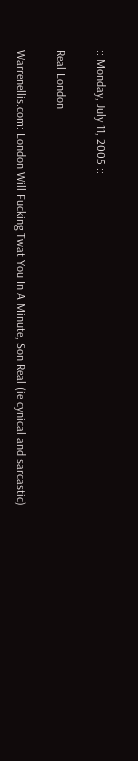:: Monday, July 11, 2005 ::

Real London

Warrenellis.com: London Will Fucking Twat You In A Minute, Son Real (ie cynical and sarcastic)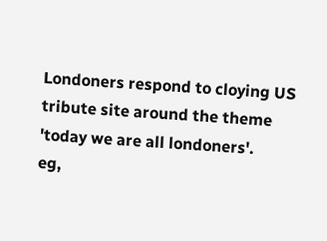Londoners respond to cloying US tribute site around the theme 'today we are all londoners'.
eg,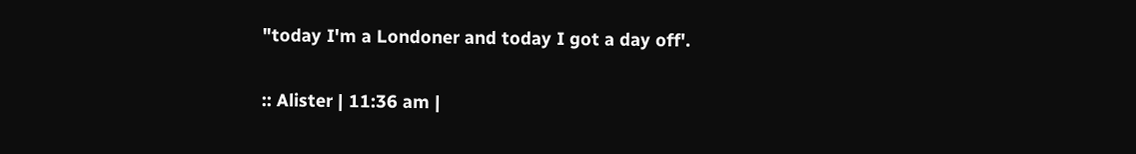"today I'm a Londoner and today I got a day off'.

:: Alister | 11:36 am |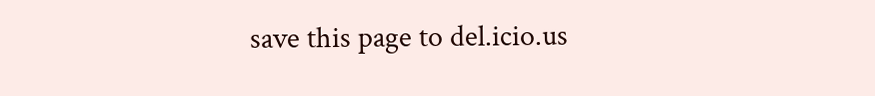save this page to del.icio.us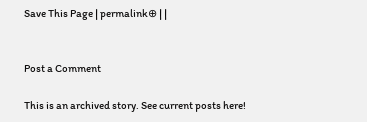Save This Page | permalink⊕ | |


Post a Comment

This is an archived story. See current posts here!